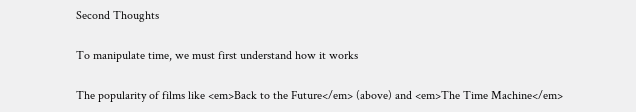Second Thoughts

To manipulate time, we must first understand how it works

The popularity of films like <em>Back to the Future</em> (above) and <em>The Time Machine</em>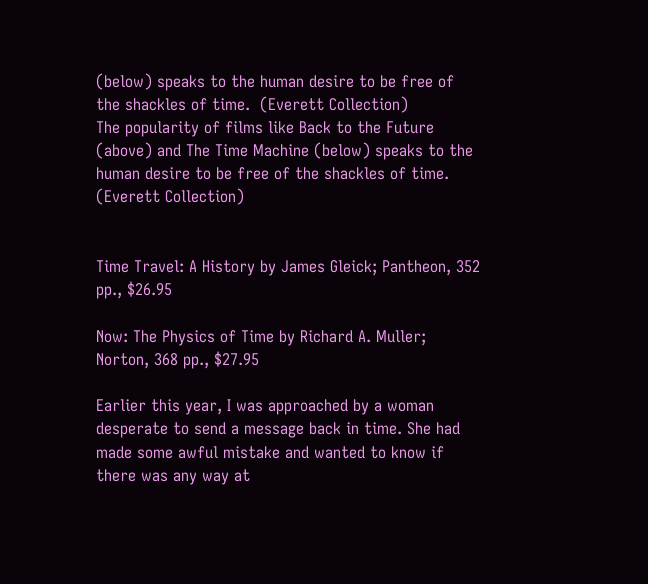(below) speaks to the human desire to be free of the shackles of time.  (Everett Collection)
The popularity of films like Back to the Future (above) and The Time Machine (below) speaks to the human desire to be free of the shackles of time. (Everett Collection)


Time Travel: A History by James Gleick; Pantheon, 352 pp., $26.95

Now: The Physics of Time by Richard A. Muller; Norton, 368 pp., $27.95

Earlier this year, I was approached by a woman desperate to send a message back in time. She had made some awful mistake and wanted to know if there was any way at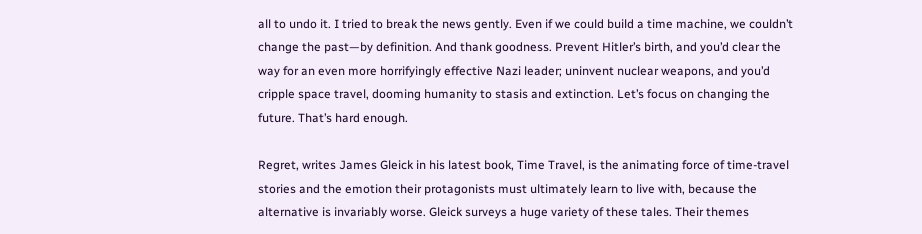all to undo it. I tried to break the news gently. Even if we could build a time machine, we couldn’t change the past—by definition. And thank goodness. Prevent Hitler’s birth, and you’d clear the way for an even more horrifyingly effective Nazi leader; uninvent nuclear weapons, and you’d cripple space travel, dooming humanity to stasis and extinction. Let’s focus on changing the future. That’s hard enough.

Regret, writes James Gleick in his latest book, Time Travel, is the animating force of time-travel stories and the emotion their protagonists must ultimately learn to live with, because the alternative is invariably worse. Gleick surveys a huge variety of these tales. Their themes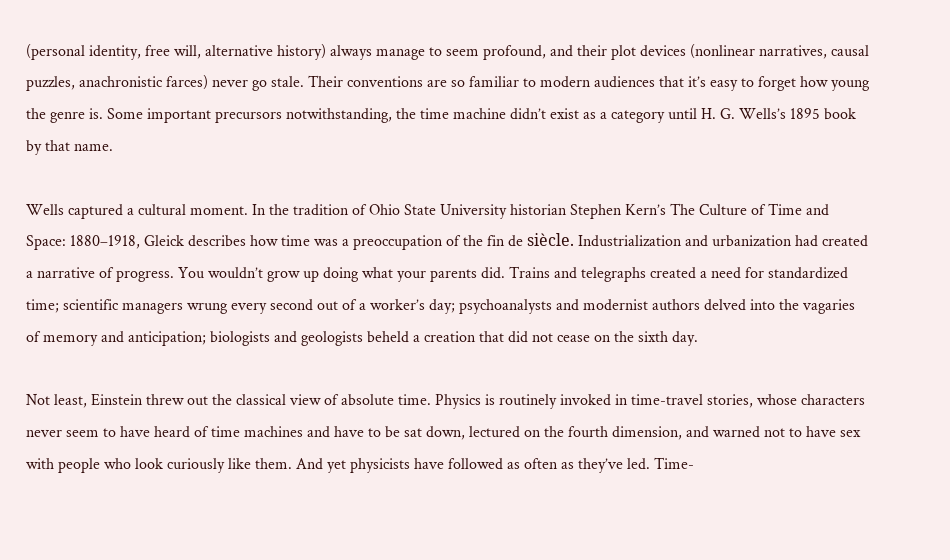(personal identity, free will, alternative history) always manage to seem profound, and their plot devices (nonlinear narratives, causal puzzles, anachronistic farces) never go stale. Their conventions are so familiar to modern audiences that it’s easy to forget how young the genre is. Some important precursors notwithstanding, the time machine didn’t exist as a category until H. G. Wells’s 1895 book by that name.

Wells captured a cultural moment. In the tradition of Ohio State University historian Stephen Kern’s The Culture of Time and Space: 1880–1918, Gleick describes how time was a preoccupation of the fin de siècle. Industrialization and urbanization had created a narrative of progress. You wouldn’t grow up doing what your parents did. Trains and telegraphs created a need for standardized time; scientific managers wrung every second out of a worker’s day; psychoanalysts and modernist authors delved into the vagaries of memory and anticipation; biologists and geologists beheld a creation that did not cease on the sixth day.

Not least, Einstein threw out the classical view of absolute time. Physics is routinely invoked in time-travel stories, whose characters never seem to have heard of time machines and have to be sat down, lectured on the fourth dimension, and warned not to have sex with people who look curiously like them. And yet physicists have followed as often as they’ve led. Time-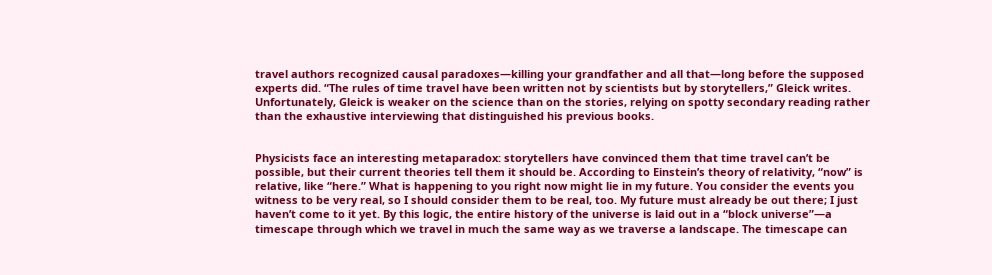travel authors recognized causal paradoxes—killing your grandfather and all that—long before the supposed experts did. “The rules of time travel have been written not by scientists but by storytellers,” Gleick writes. Unfortunately, Gleick is weaker on the science than on the stories, relying on spotty secondary reading rather than the exhaustive interviewing that distinguished his previous books.


Physicists face an interesting metaparadox: storytellers have convinced them that time travel can’t be possible, but their current theories tell them it should be. According to Einstein’s theory of relativity, “now” is relative, like “here.” What is happening to you right now might lie in my future. You consider the events you witness to be very real, so I should consider them to be real, too. My future must already be out there; I just haven’t come to it yet. By this logic, the entire history of the universe is laid out in a “block universe”—a timescape through which we travel in much the same way as we traverse a landscape. The timescape can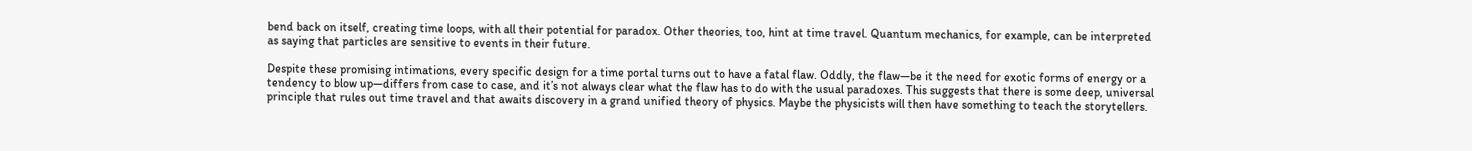bend back on itself, creating time loops, with all their potential for paradox. Other theories, too, hint at time travel. Quantum mechanics, for example, can be interpreted as saying that particles are sensitive to events in their future.

Despite these promising intimations, every specific design for a time portal turns out to have a fatal flaw. Oddly, the flaw—be it the need for exotic forms of energy or a tendency to blow up—differs from case to case, and it’s not always clear what the flaw has to do with the usual paradoxes. This suggests that there is some deep, universal principle that rules out time travel and that awaits discovery in a grand unified theory of physics. Maybe the physicists will then have something to teach the storytellers.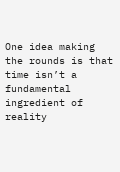One idea making the rounds is that time isn’t a fundamental ingredient of reality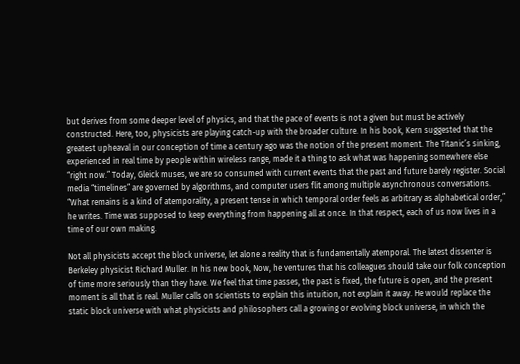but derives from some deeper level of physics, and that the pace of events is not a given but must be actively constructed. Here, too, physicists are playing catch-up with the broader culture. In his book, Kern suggested that the greatest upheaval in our conception of time a century ago was the notion of the present moment. The Titanic’s sinking, experienced in real time by people within wireless range, made it a thing to ask what was happening somewhere else “right now.” Today, Gleick muses, we are so consumed with current events that the past and future barely register. Social media “timelines” are governed by algorithms, and computer users flit among multiple asynchronous conversations. “What remains is a kind of atemporality, a present tense in which temporal order feels as arbitrary as alphabetical order,” he writes. Time was supposed to keep everything from happening all at once. In that respect, each of us now lives in a time of our own making.

Not all physicists accept the block universe, let alone a reality that is fundamentally atemporal. The latest dissenter is Berkeley physicist Richard Muller. In his new book, Now, he ventures that his colleagues should take our folk conception of time more seriously than they have. We feel that time passes, the past is fixed, the future is open, and the present moment is all that is real. Muller calls on scientists to explain this intuition, not explain it away. He would replace the static block universe with what physicists and philosophers call a growing or evolving block universe, in which the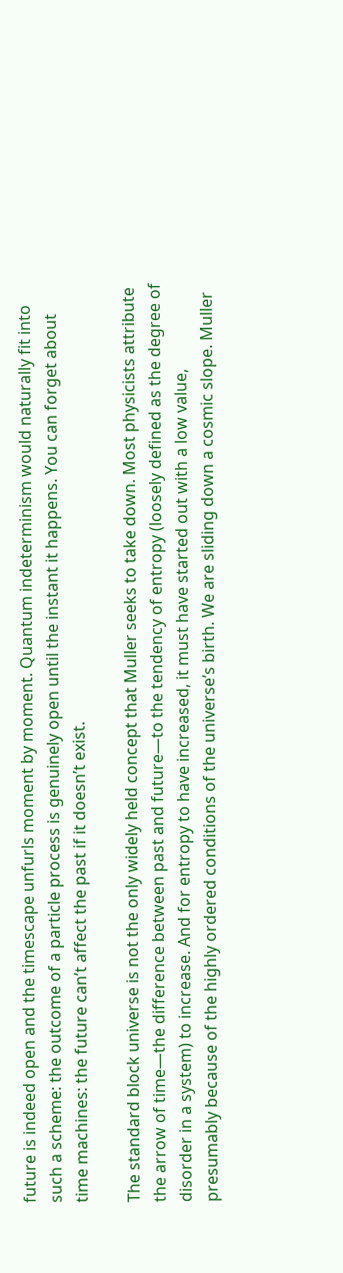future is indeed open and the timescape unfurls moment by moment. Quantum indeterminism would naturally fit into such a scheme: the outcome of a particle process is genuinely open until the instant it happens. You can forget about time machines: the future can’t affect the past if it doesn’t exist.

The standard block universe is not the only widely held concept that Muller seeks to take down. Most physicists attribute the arrow of time—the difference between past and future—to the tendency of entropy (loosely defined as the degree of disorder in a system) to increase. And for entropy to have increased, it must have started out with a low value, presumably because of the highly ordered conditions of the universe’s birth. We are sliding down a cosmic slope. Muller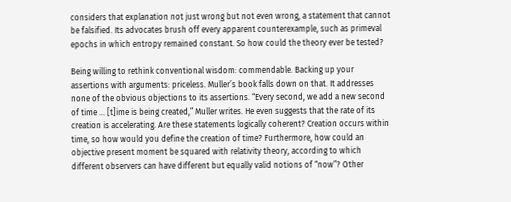considers that explanation not just wrong but not even wrong, a statement that cannot be falsified. Its advocates brush off every apparent counterexample, such as primeval epochs in which entropy remained constant. So how could the theory ever be tested?

Being willing to rethink conventional wisdom: commendable. Backing up your assertions with arguments: priceless. Muller’s book falls down on that. It addresses none of the obvious objections to its assertions. “Every second, we add a new second of time … [t]ime is being created,” Muller writes. He even suggests that the rate of its creation is accelerating. Are these statements logically coherent? Creation occurs within time, so how would you define the creation of time? Furthermore, how could an objective present moment be squared with relativity theory, according to which different observers can have different but equally valid notions of “now”? Other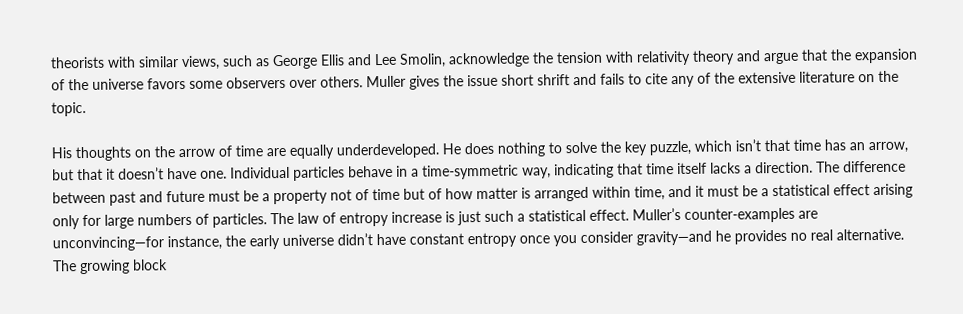theorists with similar views, such as George Ellis and Lee Smolin, acknowledge the tension with relativity theory and argue that the expansion of the universe favors some observers over others. Muller gives the issue short shrift and fails to cite any of the extensive literature on the topic.

His thoughts on the arrow of time are equally underdeveloped. He does nothing to solve the key puzzle, which isn’t that time has an arrow, but that it doesn’t have one. Individual particles behave in a time-symmetric way, indicating that time itself lacks a direction. The difference between past and future must be a property not of time but of how matter is arranged within time, and it must be a statistical effect arising only for large numbers of particles. The law of entropy increase is just such a statistical effect. Muller’s counter-examples are unconvincing—for instance, the early universe didn’t have constant entropy once you consider gravity—and he provides no real alternative. The growing block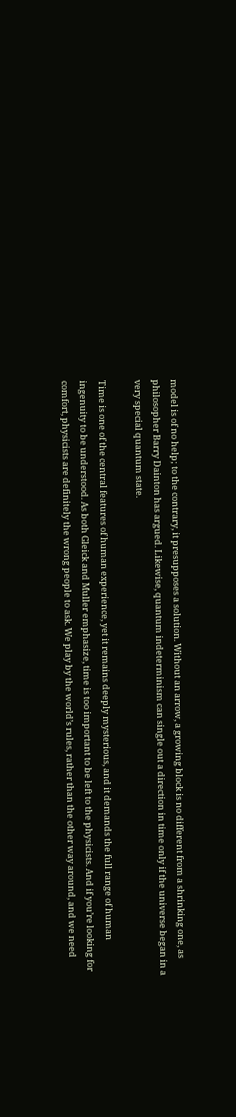model is of no help; to the contrary, it presupposes a solution. Without an arrow, a growing block is no different from a shrinking one, as philosopher Barry Dainton has argued. Likewise, quantum indeterminism can single out a direction in time only if the universe began in a very special quantum state.

Time is one of the central features of human experience, yet it remains deeply mysterious, and it demands the full range of human ingenuity to be understood. As both Gleick and Muller emphasize, time is too important to be left to the physicists. And if you’re looking for comfort, physicists are definitely the wrong people to ask. We play by the world’s rules, rather than the other way around, and we need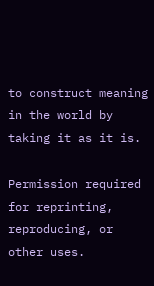to construct meaning in the world by taking it as it is.

Permission required for reprinting, reproducing, or other uses.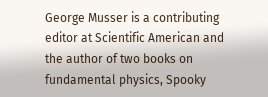George Musser is a contributing editor at Scientific American and the author of two books on fundamental physics, Spooky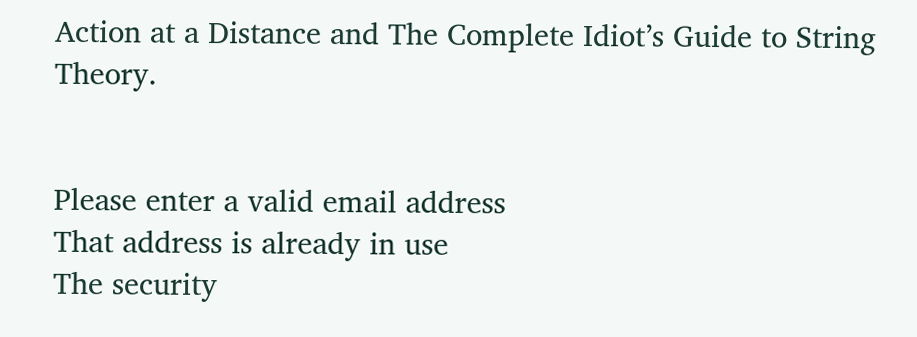Action at a Distance and The Complete Idiot’s Guide to String Theory.


Please enter a valid email address
That address is already in use
The security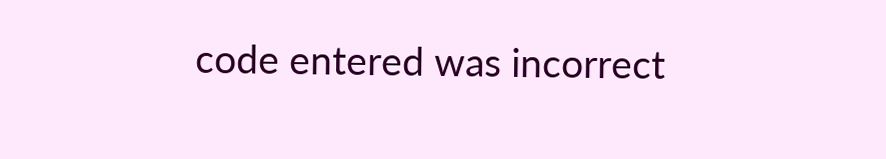code entered was incorrect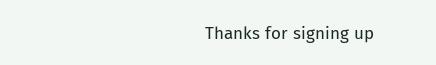Thanks for signing up